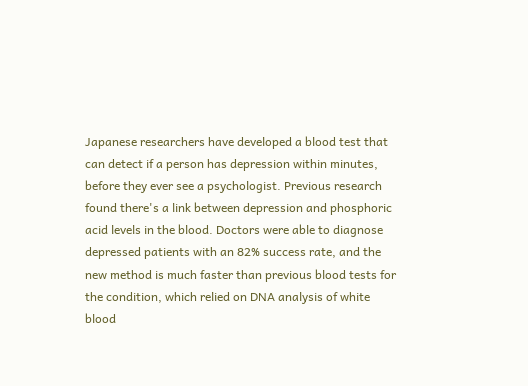Japanese researchers have developed a blood test that can detect if a person has depression within minutes, before they ever see a psychologist. Previous research found there's a link between depression and phosphoric acid levels in the blood. Doctors were able to diagnose depressed patients with an 82% success rate, and the new method is much faster than previous blood tests for the condition, which relied on DNA analysis of white blood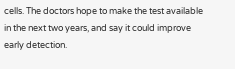cells. The doctors hope to make the test available in the next two years, and say it could improve early detection.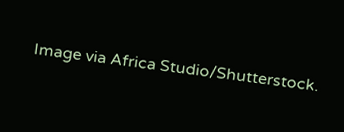Image via Africa Studio/Shutterstock.